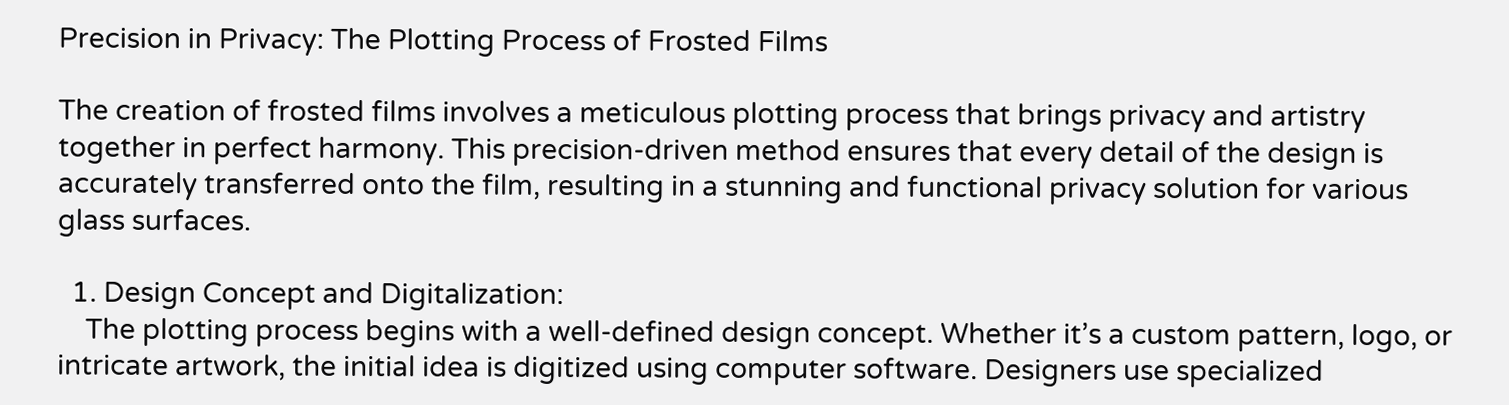Precision in Privacy: The Plotting Process of Frosted Films

The creation of frosted films involves a meticulous plotting process that brings privacy and artistry together in perfect harmony. This precision-driven method ensures that every detail of the design is accurately transferred onto the film, resulting in a stunning and functional privacy solution for various glass surfaces.

  1. Design Concept and Digitalization:
    The plotting process begins with a well-defined design concept. Whether it’s a custom pattern, logo, or intricate artwork, the initial idea is digitized using computer software. Designers use specialized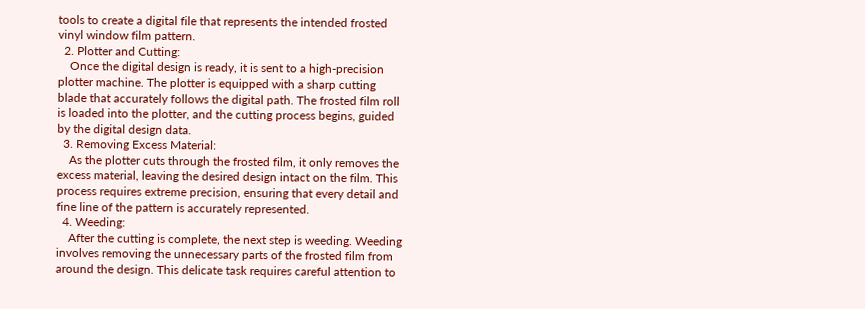tools to create a digital file that represents the intended frosted vinyl window film pattern.
  2. Plotter and Cutting:
    Once the digital design is ready, it is sent to a high-precision plotter machine. The plotter is equipped with a sharp cutting blade that accurately follows the digital path. The frosted film roll is loaded into the plotter, and the cutting process begins, guided by the digital design data.
  3. Removing Excess Material:
    As the plotter cuts through the frosted film, it only removes the excess material, leaving the desired design intact on the film. This process requires extreme precision, ensuring that every detail and fine line of the pattern is accurately represented.
  4. Weeding:
    After the cutting is complete, the next step is weeding. Weeding involves removing the unnecessary parts of the frosted film from around the design. This delicate task requires careful attention to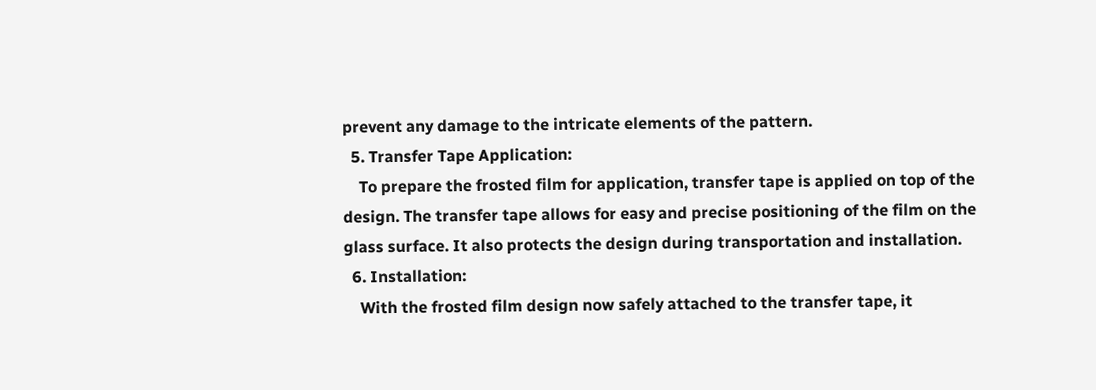prevent any damage to the intricate elements of the pattern.
  5. Transfer Tape Application:
    To prepare the frosted film for application, transfer tape is applied on top of the design. The transfer tape allows for easy and precise positioning of the film on the glass surface. It also protects the design during transportation and installation.
  6. Installation:
    With the frosted film design now safely attached to the transfer tape, it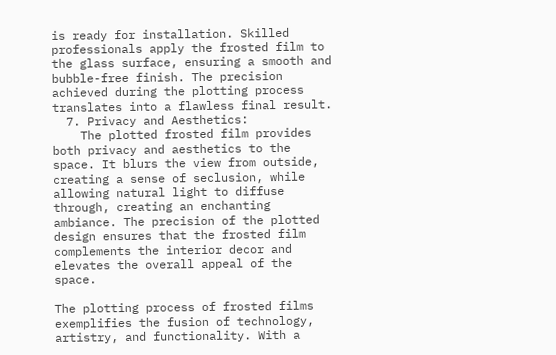is ready for installation. Skilled professionals apply the frosted film to the glass surface, ensuring a smooth and bubble-free finish. The precision achieved during the plotting process translates into a flawless final result.
  7. Privacy and Aesthetics:
    The plotted frosted film provides both privacy and aesthetics to the space. It blurs the view from outside, creating a sense of seclusion, while allowing natural light to diffuse through, creating an enchanting ambiance. The precision of the plotted design ensures that the frosted film complements the interior decor and elevates the overall appeal of the space.

The plotting process of frosted films exemplifies the fusion of technology, artistry, and functionality. With a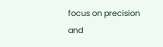focus on precision and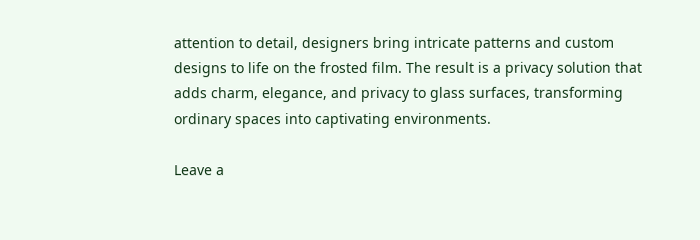attention to detail, designers bring intricate patterns and custom designs to life on the frosted film. The result is a privacy solution that adds charm, elegance, and privacy to glass surfaces, transforming ordinary spaces into captivating environments.

Leave a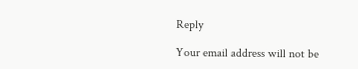Reply

Your email address will not be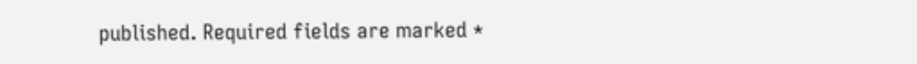published. Required fields are marked *